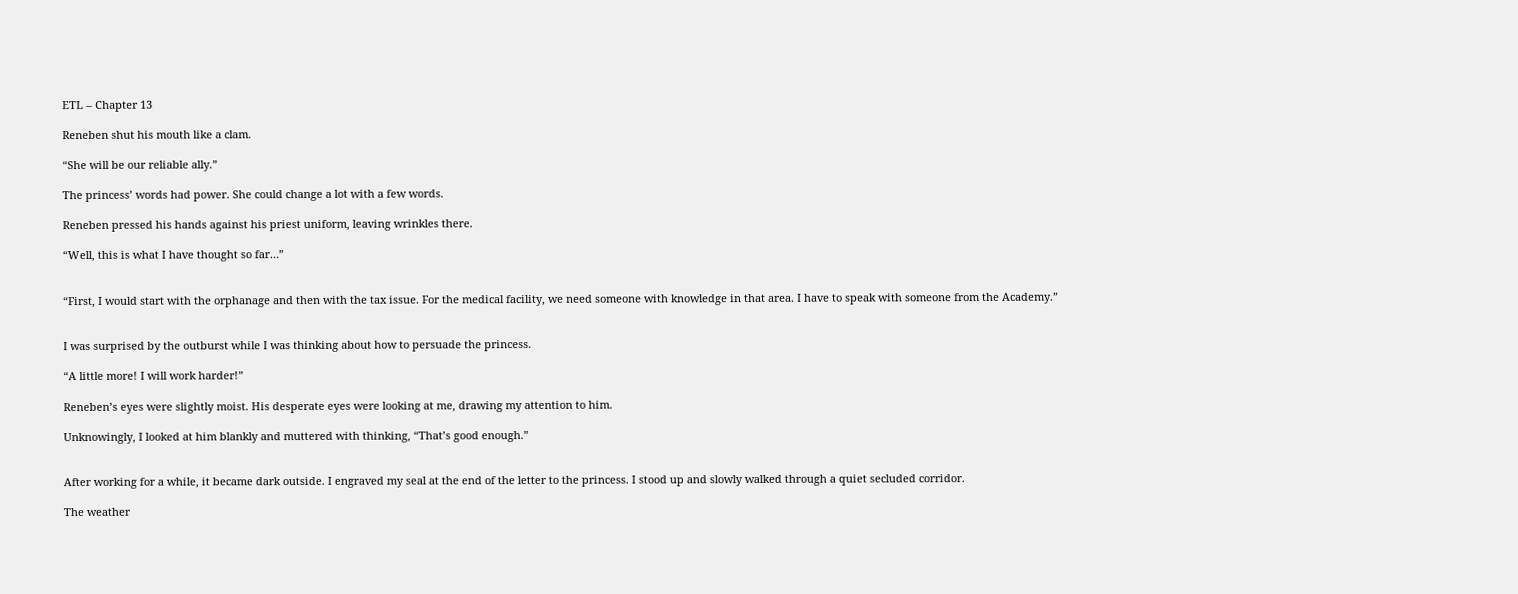ETL – Chapter 13

Reneben shut his mouth like a clam.

“She will be our reliable ally.”

The princess’ words had power. She could change a lot with a few words.

Reneben pressed his hands against his priest uniform, leaving wrinkles there.

“Well, this is what I have thought so far…”


“First, I would start with the orphanage and then with the tax issue. For the medical facility, we need someone with knowledge in that area. I have to speak with someone from the Academy.”


I was surprised by the outburst while I was thinking about how to persuade the princess.

“A little more! I will work harder!”

Reneben’s eyes were slightly moist. His desperate eyes were looking at me, drawing my attention to him.

Unknowingly, I looked at him blankly and muttered with thinking, “That’s good enough.”


After working for a while, it became dark outside. I engraved my seal at the end of the letter to the princess. I stood up and slowly walked through a quiet secluded corridor.

The weather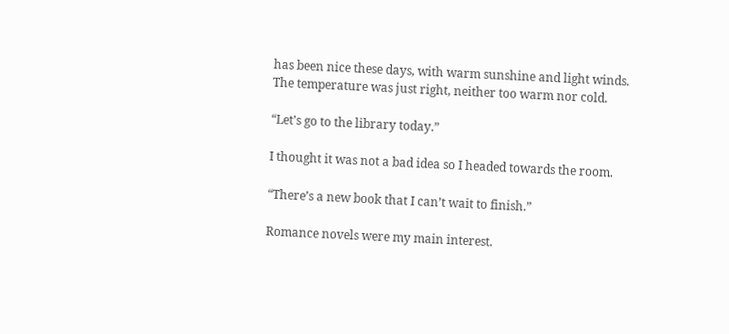has been nice these days, with warm sunshine and light winds. The temperature was just right, neither too warm nor cold.

“Let’s go to the library today.”

I thought it was not a bad idea so I headed towards the room.

“There’s a new book that I can’t wait to finish.”

Romance novels were my main interest.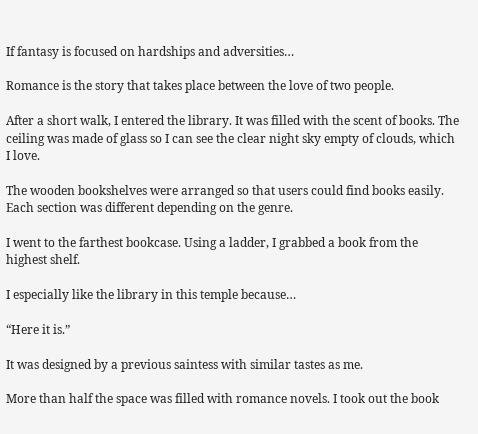If fantasy is focused on hardships and adversities…

Romance is the story that takes place between the love of two people.

After a short walk, I entered the library. It was filled with the scent of books. The ceiling was made of glass so I can see the clear night sky empty of clouds, which I love.

The wooden bookshelves were arranged so that users could find books easily. Each section was different depending on the genre.

I went to the farthest bookcase. Using a ladder, I grabbed a book from the highest shelf.

I especially like the library in this temple because…

“Here it is.”

It was designed by a previous saintess with similar tastes as me.

More than half the space was filled with romance novels. I took out the book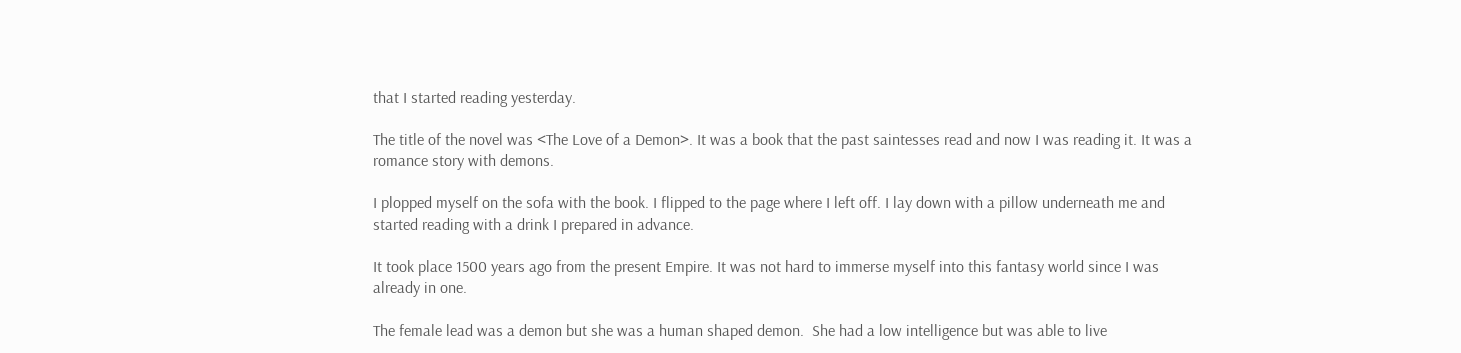that I started reading yesterday.

The title of the novel was <The Love of a Demon>. It was a book that the past saintesses read and now I was reading it. It was a romance story with demons.

I plopped myself on the sofa with the book. I flipped to the page where I left off. I lay down with a pillow underneath me and started reading with a drink I prepared in advance.

It took place 1500 years ago from the present Empire. It was not hard to immerse myself into this fantasy world since I was already in one.

The female lead was a demon but she was a human shaped demon.  She had a low intelligence but was able to live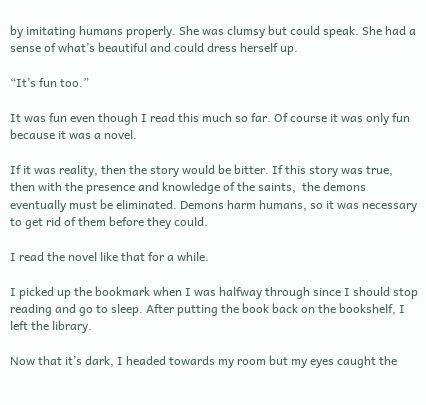by imitating humans properly. She was clumsy but could speak. She had a sense of what’s beautiful and could dress herself up.

“It’s fun too.”

It was fun even though I read this much so far. Of course it was only fun because it was a novel.

If it was reality, then the story would be bitter. If this story was true, then with the presence and knowledge of the saints,  the demons eventually must be eliminated. Demons harm humans, so it was necessary to get rid of them before they could.

I read the novel like that for a while.

I picked up the bookmark when I was halfway through since I should stop reading and go to sleep. After putting the book back on the bookshelf, I left the library.

Now that it’s dark, I headed towards my room but my eyes caught the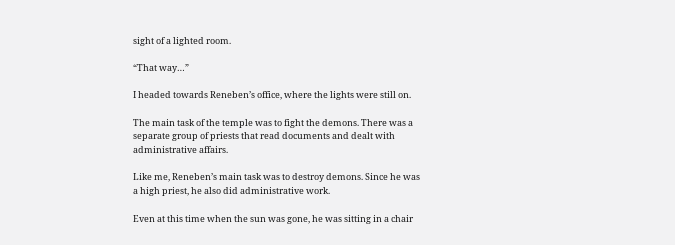sight of a lighted room.

“That way…”

I headed towards Reneben’s office, where the lights were still on.

The main task of the temple was to fight the demons. There was a separate group of priests that read documents and dealt with administrative affairs.

Like me, Reneben’s main task was to destroy demons. Since he was a high priest, he also did administrative work.

Even at this time when the sun was gone, he was sitting in a chair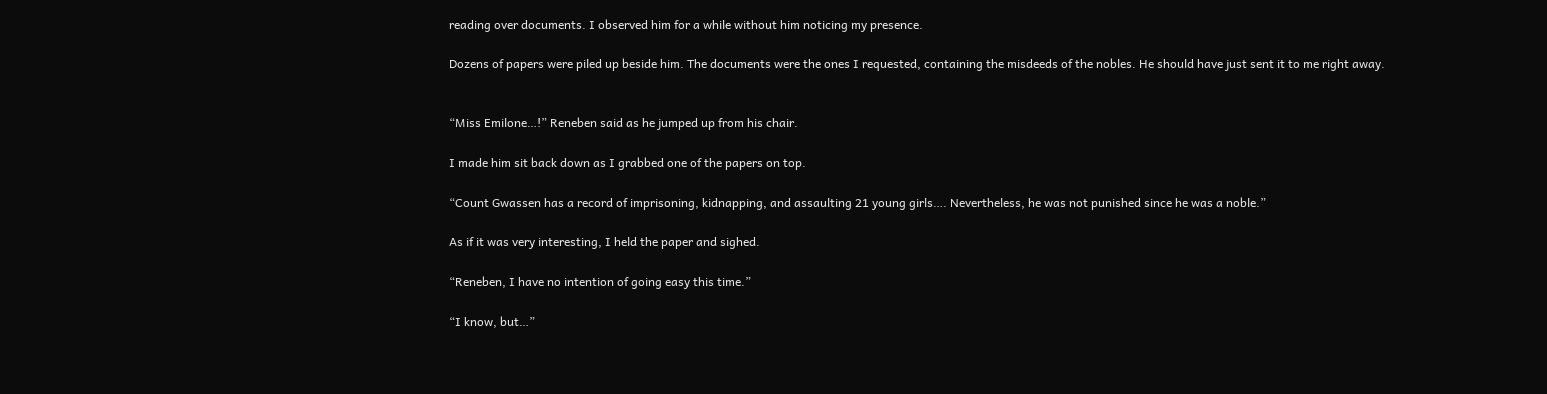reading over documents. I observed him for a while without him noticing my presence.

Dozens of papers were piled up beside him. The documents were the ones I requested, containing the misdeeds of the nobles. He should have just sent it to me right away.


“Miss Emilone…!” Reneben said as he jumped up from his chair.

I made him sit back down as I grabbed one of the papers on top.

“Count Gwassen has a record of imprisoning, kidnapping, and assaulting 21 young girls…. Nevertheless, he was not punished since he was a noble.”

As if it was very interesting, I held the paper and sighed.

“Reneben, I have no intention of going easy this time.”

“I know, but…”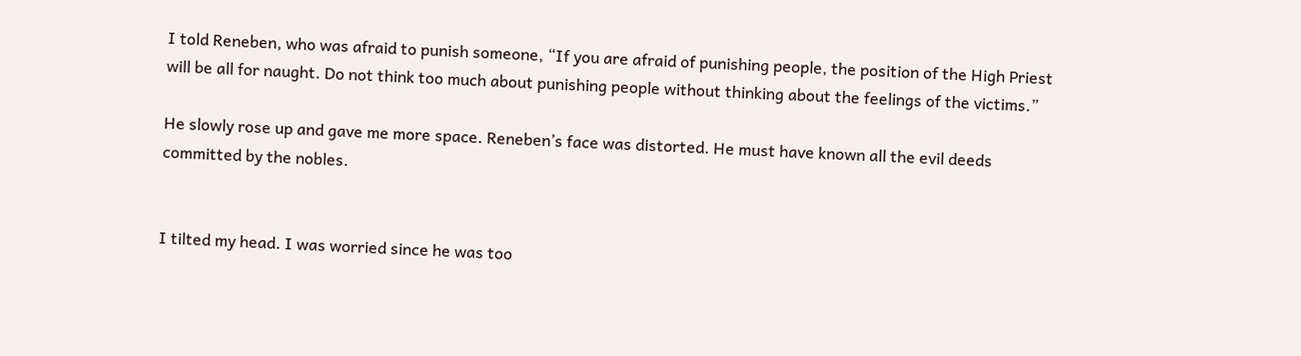I told Reneben, who was afraid to punish someone, “If you are afraid of punishing people, the position of the High Priest will be all for naught. Do not think too much about punishing people without thinking about the feelings of the victims.”

He slowly rose up and gave me more space. Reneben’s face was distorted. He must have known all the evil deeds committed by the nobles.


I tilted my head. I was worried since he was too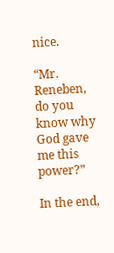nice.

“Mr. Reneben, do you know why God gave me this power?”

In the end,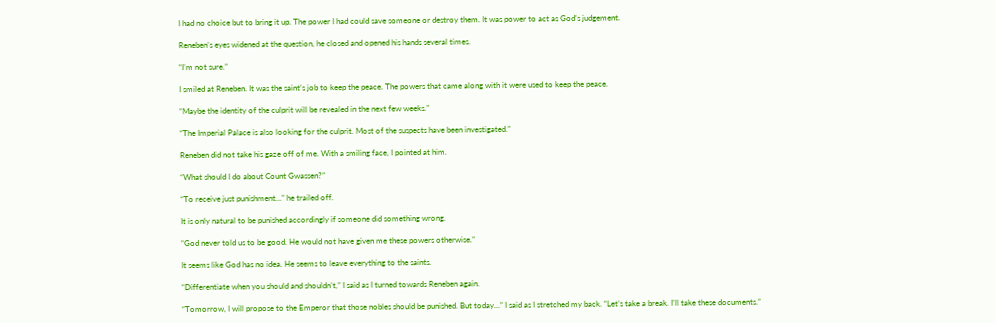I had no choice but to bring it up. The power I had could save someone or destroy them. It was power to act as God’s judgement.

Reneben’s eyes widened at the question, he closed and opened his hands several times.

“I’m not sure.”

I smiled at Reneben. It was the saint’s job to keep the peace. The powers that came along with it were used to keep the peace.

“Maybe the identity of the culprit will be revealed in the next few weeks.”

“The Imperial Palace is also looking for the culprit. Most of the suspects have been investigated.”

Reneben did not take his gaze off of me. With a smiling face, I pointed at him.

“What should I do about Count Gwassen?”

“To receive just punishment…” he trailed off.

It is only natural to be punished accordingly if someone did something wrong.

“God never told us to be good. He would not have given me these powers otherwise.”

It seems like God has no idea. He seems to leave everything to the saints.

“Differentiate when you should and shouldn’t,” I said as I turned towards Reneben again.

“Tomorrow, I will propose to the Emperor that those nobles should be punished. But today…” I said as I stretched my back. “Let’s take a break. I’ll take these documents.”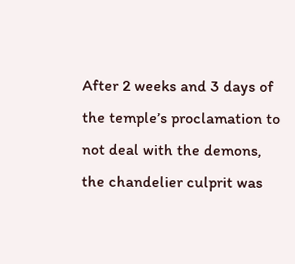After 2 weeks and 3 days of the temple’s proclamation to not deal with the demons, the chandelier culprit was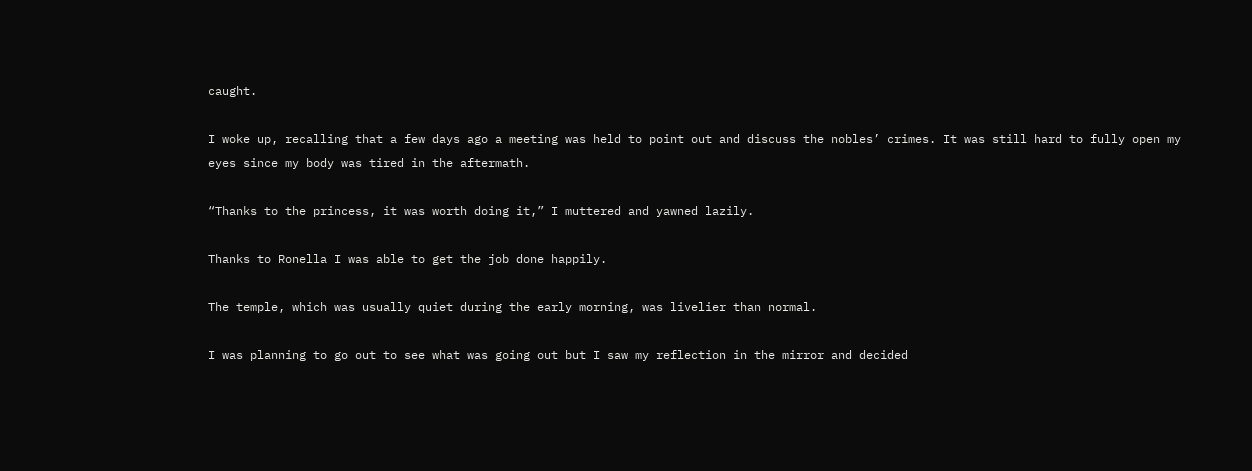caught.

I woke up, recalling that a few days ago a meeting was held to point out and discuss the nobles’ crimes. It was still hard to fully open my eyes since my body was tired in the aftermath.

“Thanks to the princess, it was worth doing it,” I muttered and yawned lazily.

Thanks to Ronella I was able to get the job done happily.

The temple, which was usually quiet during the early morning, was livelier than normal.

I was planning to go out to see what was going out but I saw my reflection in the mirror and decided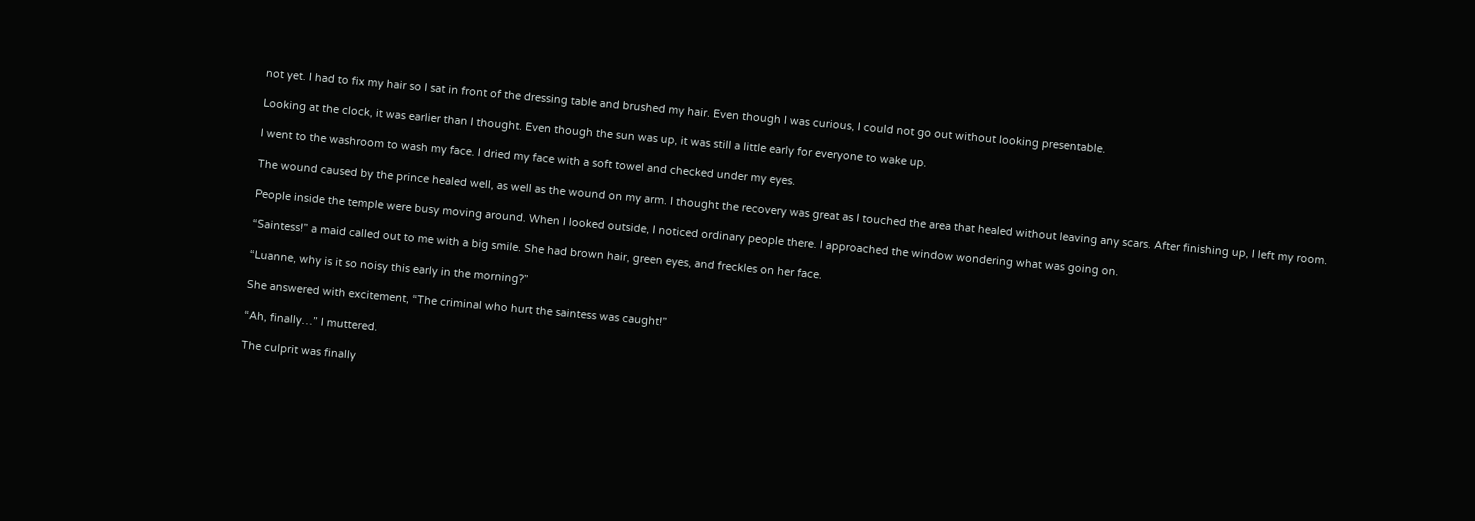not yet. I had to fix my hair so I sat in front of the dressing table and brushed my hair. Even though I was curious, I could not go out without looking presentable.

Looking at the clock, it was earlier than I thought. Even though the sun was up, it was still a little early for everyone to wake up.

I went to the washroom to wash my face. I dried my face with a soft towel and checked under my eyes.

The wound caused by the prince healed well, as well as the wound on my arm. I thought the recovery was great as I touched the area that healed without leaving any scars. After finishing up, I left my room.

People inside the temple were busy moving around. When I looked outside, I noticed ordinary people there. I approached the window wondering what was going on.

“Saintess!” a maid called out to me with a big smile. She had brown hair, green eyes, and freckles on her face.

“Luanne, why is it so noisy this early in the morning?”

She answered with excitement, “The criminal who hurt the saintess was caught!”

“Ah, finally…” I muttered.

The culprit was finally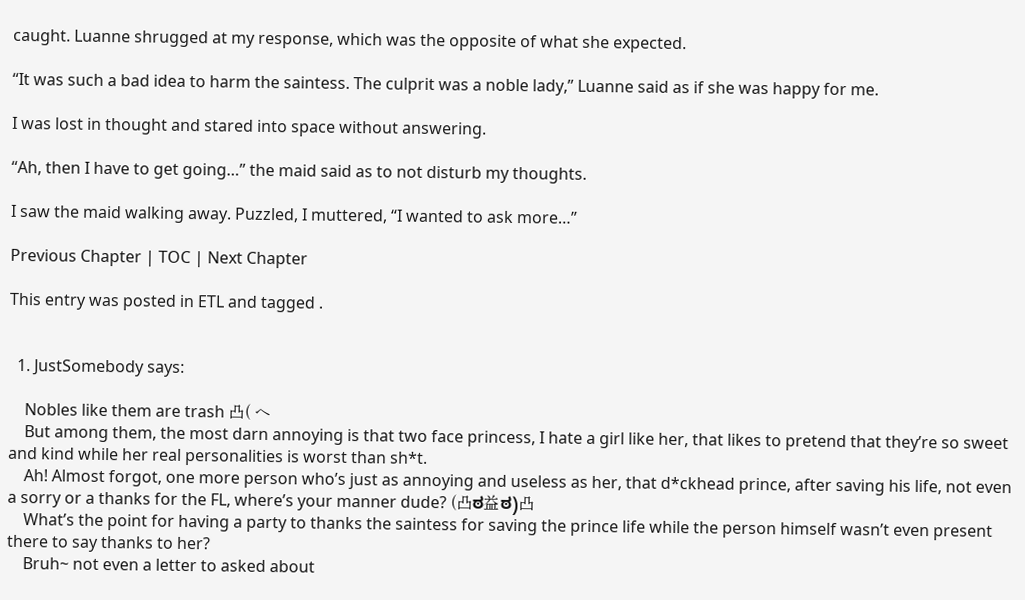caught. Luanne shrugged at my response, which was the opposite of what she expected.

“It was such a bad idea to harm the saintess. The culprit was a noble lady,” Luanne said as if she was happy for me.

I was lost in thought and stared into space without answering.

“Ah, then I have to get going…” the maid said as to not disturb my thoughts.

I saw the maid walking away. Puzzled, I muttered, “I wanted to ask more…”

Previous Chapter | TOC | Next Chapter

This entry was posted in ETL and tagged .


  1. JustSomebody says:

    Nobles like them are trash 凸( ヘ
    But among them, the most darn annoying is that two face princess, I hate a girl like her, that likes to pretend that they’re so sweet and kind while her real personalities is worst than sh*t.
    Ah! Almost forgot, one more person who’s just as annoying and useless as her, that d*ckhead prince, after saving his life, not even a sorry or a thanks for the FL, where’s your manner dude? (凸ಠ益ಠ)凸
    What’s the point for having a party to thanks the saintess for saving the prince life while the person himself wasn’t even present there to say thanks to her?
    Bruh~ not even a letter to asked about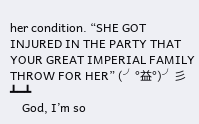her condition. “SHE GOT INJURED IN THE PARTY THAT YOUR GREAT IMPERIAL FAMILY THROW FOR HER” (╯°益°)╯彡┻━┻
    God, I’m so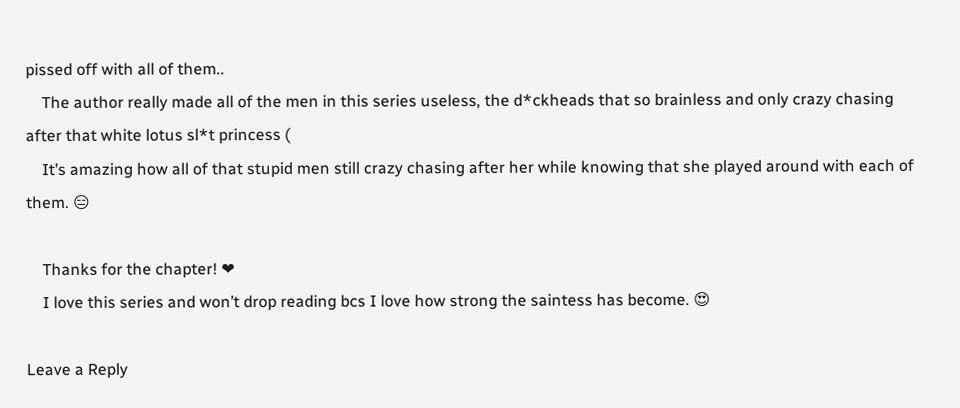pissed off with all of them..
    The author really made all of the men in this series useless, the d*ckheads that so brainless and only crazy chasing after that white lotus sl*t princess (
    It’s amazing how all of that stupid men still crazy chasing after her while knowing that she played around with each of them. 😑

    Thanks for the chapter! ❤
    I love this series and won’t drop reading bcs I love how strong the saintess has become. 😍

Leave a Reply